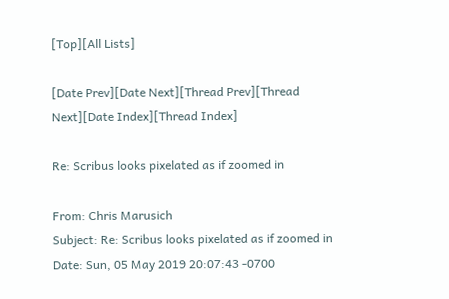[Top][All Lists]

[Date Prev][Date Next][Thread Prev][Thread Next][Date Index][Thread Index]

Re: Scribus looks pixelated as if zoomed in

From: Chris Marusich
Subject: Re: Scribus looks pixelated as if zoomed in
Date: Sun, 05 May 2019 20:07:43 -0700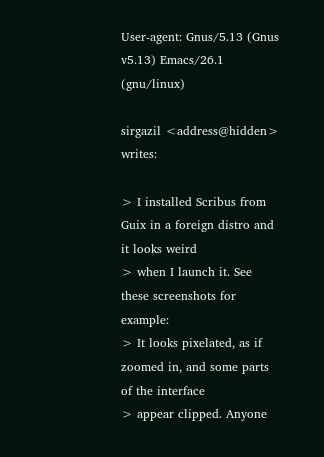User-agent: Gnus/5.13 (Gnus v5.13) Emacs/26.1 (gnu/linux)

sirgazil <address@hidden> writes:

> I installed Scribus from Guix in a foreign distro and it looks weird
> when I launch it. See these screenshots for example:
> It looks pixelated, as if zoomed in, and some parts of the interface
> appear clipped. Anyone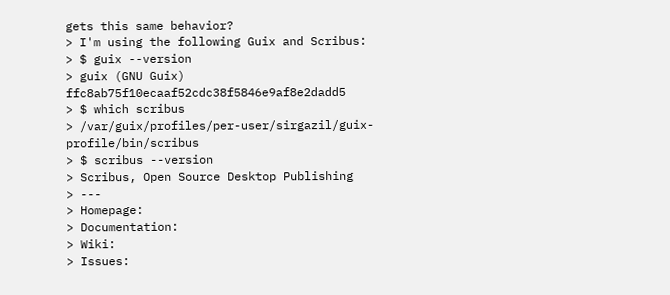gets this same behavior?
> I'm using the following Guix and Scribus:
> $ guix --version
> guix (GNU Guix) ffc8ab75f10ecaaf52cdc38f5846e9af8e2dadd5
> $ which scribus
> /var/guix/profiles/per-user/sirgazil/guix-profile/bin/scribus
> $ scribus --version
> Scribus, Open Source Desktop Publishing
> ---
> Homepage:
> Documentation:
> Wiki:
> Issues: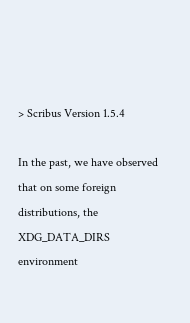> Scribus Version 1.5.4

In the past, we have observed that on some foreign distributions, the
XDG_DATA_DIRS environment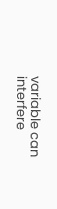variable can interfere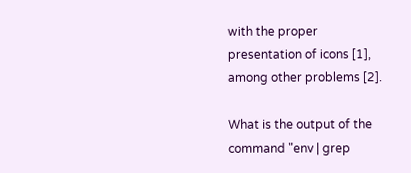with the proper
presentation of icons [1], among other problems [2].

What is the output of the command "env | grep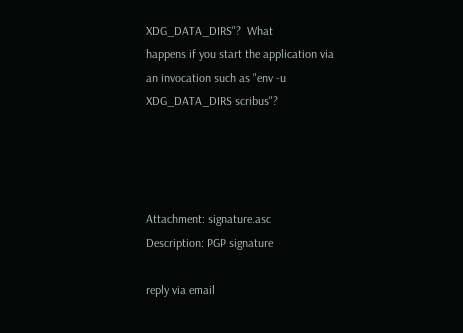XDG_DATA_DIRS"?  What
happens if you start the application via an invocation such as "env -u
XDG_DATA_DIRS scribus"?




Attachment: signature.asc
Description: PGP signature

reply via email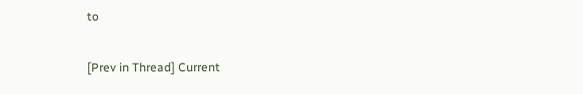to

[Prev in Thread] Current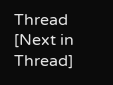Thread [Next in Thread]